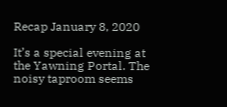Recap January 8, 2020

It’s a special evening at the Yawning Portal. The noisy taproom seems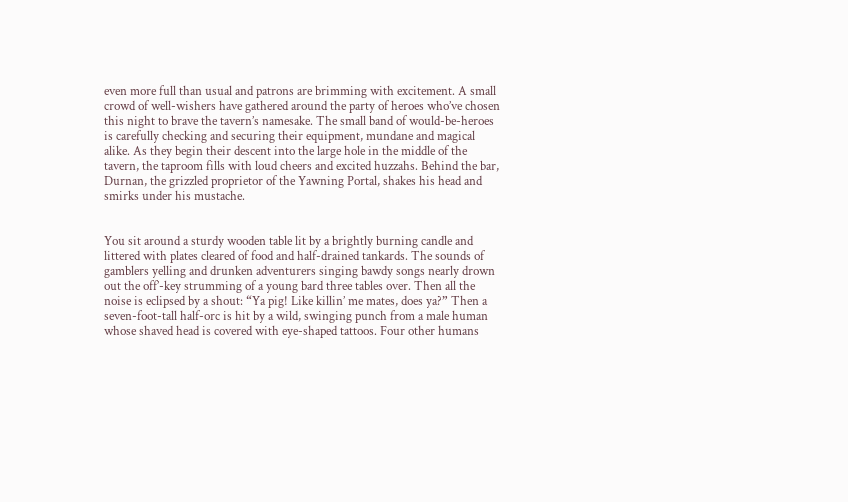even more full than usual and patrons are brimming with excitement. A small crowd of well-wishers have gathered around the party of heroes who’ve chosen this night to brave the tavern’s namesake. The small band of would-be-heroes is carefully checking and securing their equipment, mundane and magical alike. As they begin their descent into the large hole in the middle of the tavern, the taproom fills with loud cheers and excited huzzahs. Behind the bar, Durnan, the grizzled proprietor of the Yawning Portal, shakes his head and smirks under his mustache.


You sit around a sturdy wooden table lit by a brightly burning candle and littered with plates cleared of food and half-drained tankards. The sounds of gamblers yelling and drunken adventurers singing bawdy songs nearly drown out the off’-key strumming of a young bard three tables over. Then all the noise is eclipsed by a shout: “Ya pig! Like killin’ me mates, does ya?” Then a seven-foot-tall half-orc is hit by a wild, swinging punch from a male human whose shaved head is covered with eye-shaped tattoos. Four other humans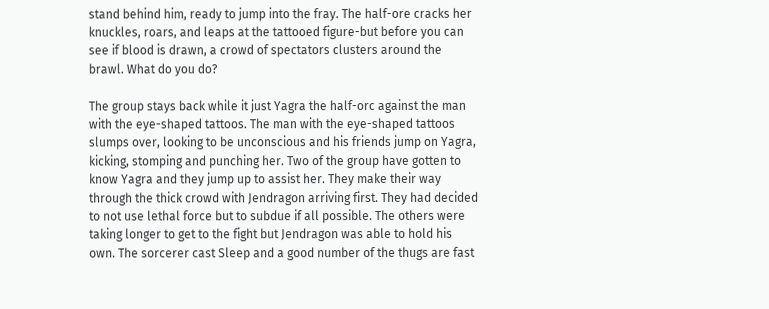stand behind him, ready to jump into the fray. The half-ore cracks her knuckles, roars, and leaps at the tattooed figure-but before you can see if blood is drawn, a crowd of spectators clusters around the brawl. What do you do?

The group stays back while it just Yagra the half-orc against the man with the eye-shaped tattoos. The man with the eye-shaped tattoos slumps over, looking to be unconscious and his friends jump on Yagra, kicking, stomping and punching her. Two of the group have gotten to know Yagra and they jump up to assist her. They make their way through the thick crowd with Jendragon arriving first. They had decided to not use lethal force but to subdue if all possible. The others were taking longer to get to the fight but Jendragon was able to hold his own. The sorcerer cast Sleep and a good number of the thugs are fast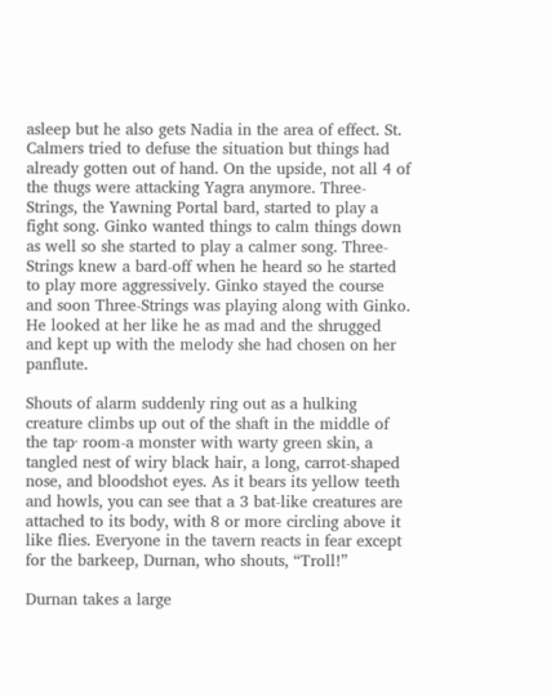asleep but he also gets Nadia in the area of effect. St. Calmers tried to defuse the situation but things had already gotten out of hand. On the upside, not all 4 of the thugs were attacking Yagra anymore. Three-Strings, the Yawning Portal bard, started to play a fight song. Ginko wanted things to calm things down as well so she started to play a calmer song. Three-Strings knew a bard-off when he heard so he started to play more aggressively. Ginko stayed the course and soon Three-Strings was playing along with Ginko. He looked at her like he as mad and the shrugged and kept up with the melody she had chosen on her panflute.

Shouts of alarm suddenly ring out as a hulking creature climbs up out of the shaft in the middle of the tap· room-a monster with warty green skin, a tangled nest of wiry black hair, a long, carrot-shaped nose, and bloodshot eyes. As it bears its yellow teeth and howls, you can see that a 3 bat-like creatures are attached to its body, with 8 or more circling above it like flies. Everyone in the tavern reacts in fear except for the barkeep, Durnan, who shouts, “Troll!”

Durnan takes a large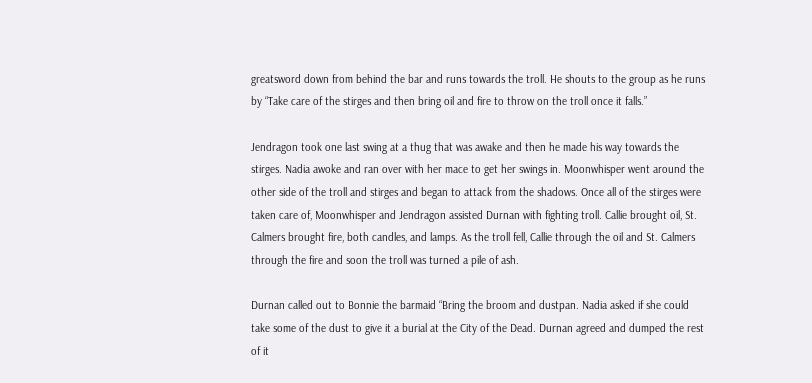greatsword down from behind the bar and runs towards the troll. He shouts to the group as he runs by “Take care of the stirges and then bring oil and fire to throw on the troll once it falls.”

Jendragon took one last swing at a thug that was awake and then he made his way towards the stirges. Nadia awoke and ran over with her mace to get her swings in. Moonwhisper went around the other side of the troll and stirges and began to attack from the shadows. Once all of the stirges were taken care of, Moonwhisper and Jendragon assisted Durnan with fighting troll. Callie brought oil, St. Calmers brought fire, both candles, and lamps. As the troll fell, Callie through the oil and St. Calmers through the fire and soon the troll was turned a pile of ash.

Durnan called out to Bonnie the barmaid “Bring the broom and dustpan. Nadia asked if she could take some of the dust to give it a burial at the City of the Dead. Durnan agreed and dumped the rest of it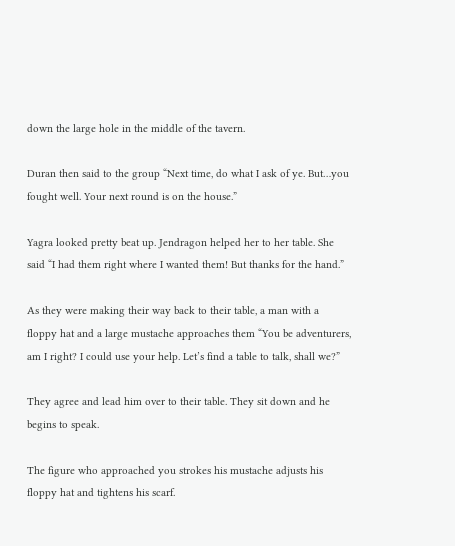down the large hole in the middle of the tavern.

Duran then said to the group “Next time, do what I ask of ye. But…you fought well. Your next round is on the house.”

Yagra looked pretty beat up. Jendragon helped her to her table. She said “I had them right where I wanted them! But thanks for the hand.”

As they were making their way back to their table, a man with a floppy hat and a large mustache approaches them “You be adventurers, am I right? I could use your help. Let’s find a table to talk, shall we?”

They agree and lead him over to their table. They sit down and he begins to speak.

The figure who approached you strokes his mustache adjusts his floppy hat and tightens his scarf.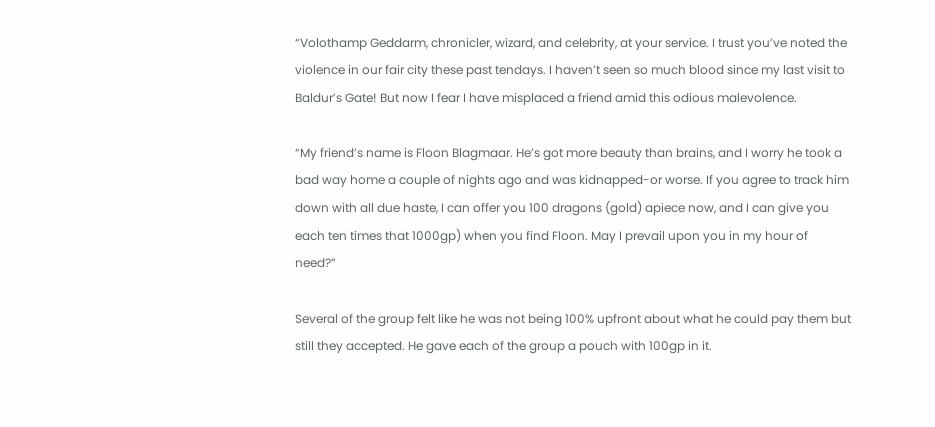“Volothamp Geddarm, chronicler, wizard, and celebrity, at your service. I trust you’ve noted the violence in our fair city these past tendays. I haven’t seen so much blood since my last visit to Baldur’s Gate! But now I fear I have misplaced a friend amid this odious malevolence.

“My friend’s name is Floon Blagmaar. He’s got more beauty than brains, and I worry he took a bad way home a couple of nights ago and was kidnapped-or worse. If you agree to track him down with all due haste, I can offer you 100 dragons (gold) apiece now, and I can give you each ten times that 1000gp) when you find Floon. May I prevail upon you in my hour of need?”

Several of the group felt like he was not being 100% upfront about what he could pay them but still they accepted. He gave each of the group a pouch with 100gp in it.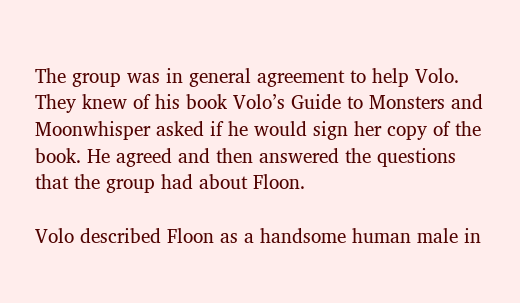The group was in general agreement to help Volo. They knew of his book Volo’s Guide to Monsters and Moonwhisper asked if he would sign her copy of the book. He agreed and then answered the questions that the group had about Floon.

Volo described Floon as a handsome human male in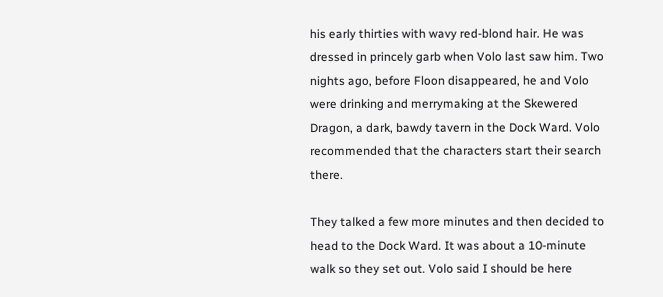his early thirties with wavy red-blond hair. He was dressed in princely garb when Volo last saw him. Two nights ago, before Floon disappeared, he and Volo were drinking and merrymaking at the Skewered Dragon, a dark, bawdy tavern in the Dock Ward. Volo recommended that the characters start their search there.

They talked a few more minutes and then decided to head to the Dock Ward. It was about a 10-minute walk so they set out. Volo said I should be here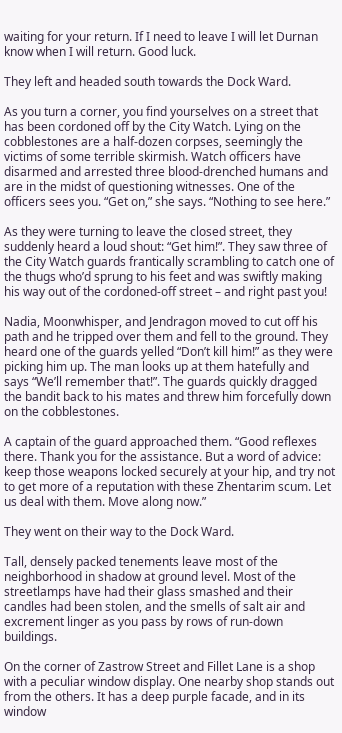waiting for your return. If I need to leave I will let Durnan know when I will return. Good luck.

They left and headed south towards the Dock Ward.

As you turn a corner, you find yourselves on a street that has been cordoned off by the City Watch. Lying on the cobblestones are a half-dozen corpses, seemingly the victims of some terrible skirmish. Watch officers have disarmed and arrested three blood-drenched humans and are in the midst of questioning witnesses. One of the officers sees you. “Get on,” she says. “Nothing to see here.”

As they were turning to leave the closed street, they suddenly heard a loud shout: “Get him!”. They saw three of the City Watch guards frantically scrambling to catch one of the thugs who’d sprung to his feet and was swiftly making his way out of the cordoned-off street – and right past you!

Nadia, Moonwhisper, and Jendragon moved to cut off his path and he tripped over them and fell to the ground. They heard one of the guards yelled “Don’t kill him!” as they were picking him up. The man looks up at them hatefully and says “We’ll remember that!”. The guards quickly dragged the bandit back to his mates and threw him forcefully down on the cobblestones.

A captain of the guard approached them. “Good reflexes there. Thank you for the assistance. But a word of advice: keep those weapons locked securely at your hip, and try not to get more of a reputation with these Zhentarim scum. Let us deal with them. Move along now.”

They went on their way to the Dock Ward.

Tall, densely packed tenements leave most of the neighborhood in shadow at ground level. Most of the streetlamps have had their glass smashed and their candles had been stolen, and the smells of salt air and excrement linger as you pass by rows of run-down buildings.

On the corner of Zastrow Street and Fillet Lane is a shop with a peculiar window display. One nearby shop stands out from the others. It has a deep purple facade, and in its window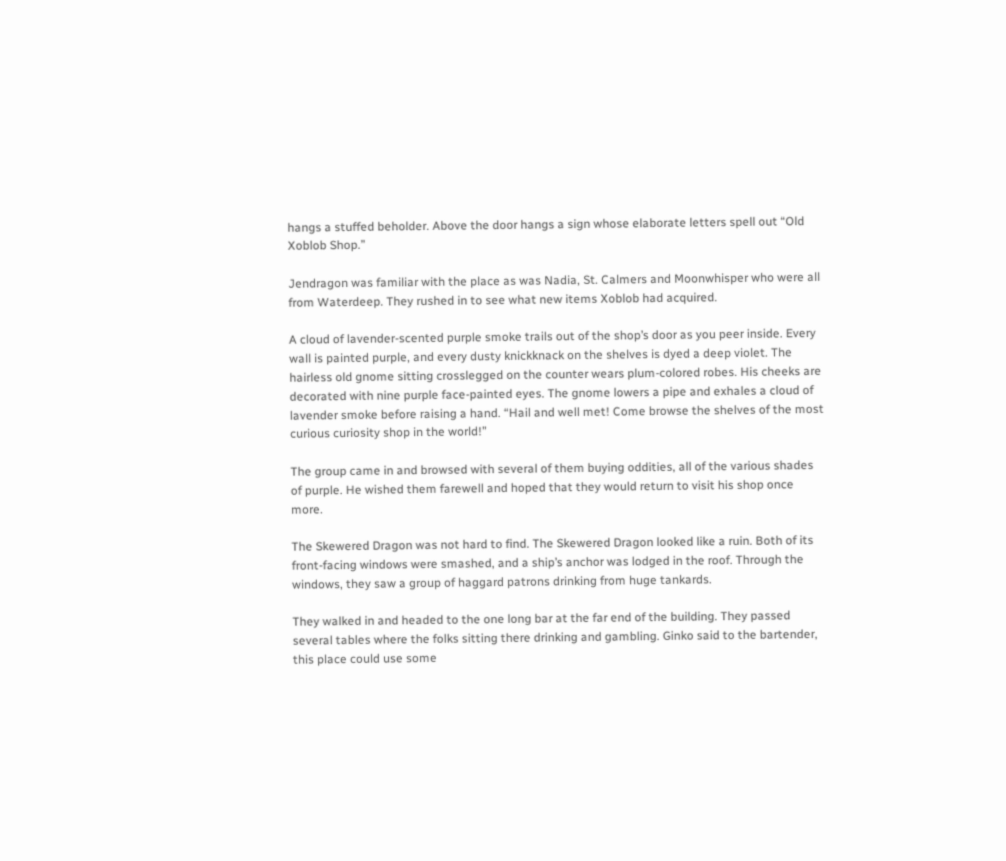hangs a stuffed beholder. Above the door hangs a sign whose elaborate letters spell out “Old Xoblob Shop.”

Jendragon was familiar with the place as was Nadia, St. Calmers and Moonwhisper who were all from Waterdeep. They rushed in to see what new items Xoblob had acquired.

A cloud of lavender-scented purple smoke trails out of the shop’s door as you peer inside. Every wall is painted purple, and every dusty knickknack on the shelves is dyed a deep violet. The hairless old gnome sitting crosslegged on the counter wears plum-colored robes. His cheeks are decorated with nine purple face-painted eyes. The gnome lowers a pipe and exhales a cloud of lavender smoke before raising a hand. “Hail and well met! Come browse the shelves of the most curious curiosity shop in the world!”

The group came in and browsed with several of them buying oddities, all of the various shades of purple. He wished them farewell and hoped that they would return to visit his shop once more.

The Skewered Dragon was not hard to find. The Skewered Dragon looked like a ruin. Both of its front-facing windows were smashed, and a ship’s anchor was lodged in the roof. Through the windows, they saw a group of haggard patrons drinking from huge tankards.

They walked in and headed to the one long bar at the far end of the building. They passed several tables where the folks sitting there drinking and gambling. Ginko said to the bartender, this place could use some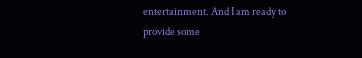entertainment. And I am ready to provide some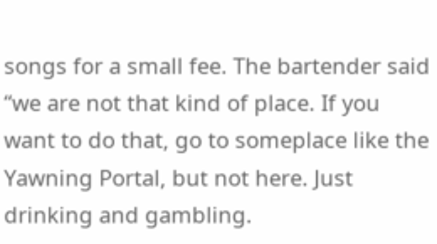songs for a small fee. The bartender said “we are not that kind of place. If you want to do that, go to someplace like the Yawning Portal, but not here. Just drinking and gambling.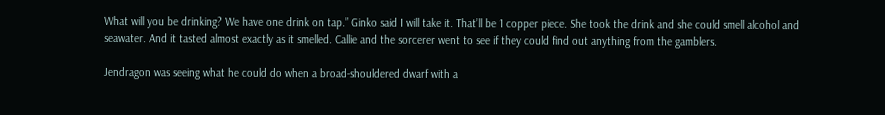What will you be drinking? We have one drink on tap.” Ginko said I will take it. That’ll be 1 copper piece. She took the drink and she could smell alcohol and seawater. And it tasted almost exactly as it smelled. Callie and the sorcerer went to see if they could find out anything from the gamblers.

Jendragon was seeing what he could do when a broad-shouldered dwarf with a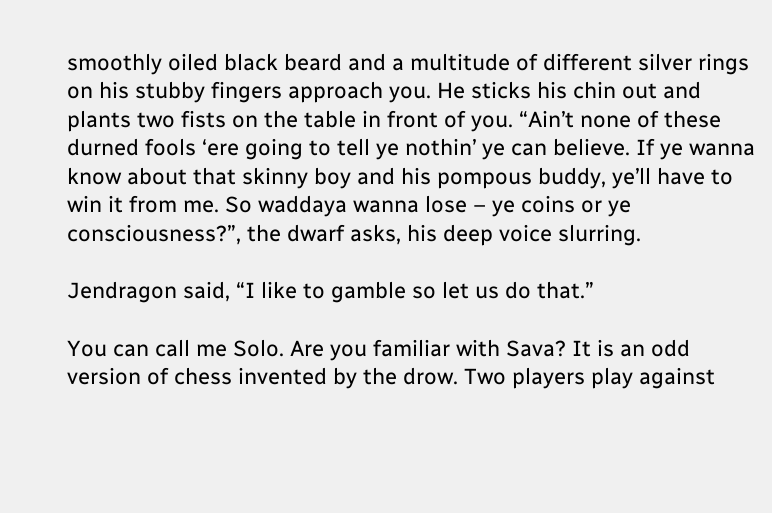smoothly oiled black beard and a multitude of different silver rings on his stubby fingers approach you. He sticks his chin out and plants two fists on the table in front of you. “Ain’t none of these durned fools ‘ere going to tell ye nothin’ ye can believe. If ye wanna know about that skinny boy and his pompous buddy, ye’ll have to win it from me. So waddaya wanna lose – ye coins or ye consciousness?”, the dwarf asks, his deep voice slurring.

Jendragon said, “I like to gamble so let us do that.”

You can call me Solo. Are you familiar with Sava? It is an odd version of chess invented by the drow. Two players play against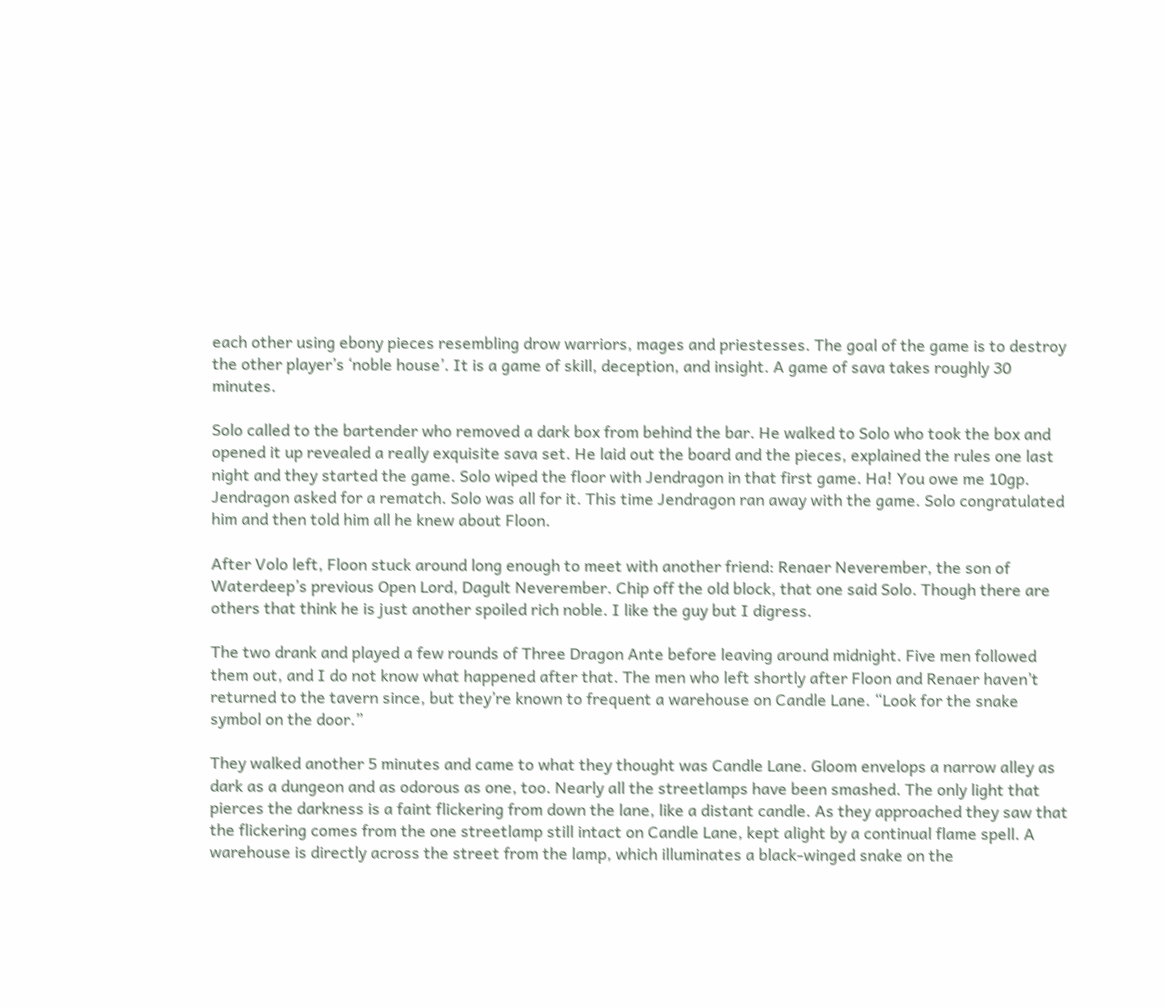each other using ebony pieces resembling drow warriors, mages and priestesses. The goal of the game is to destroy the other player’s ‘noble house’. It is a game of skill, deception, and insight. A game of sava takes roughly 30 minutes.

Solo called to the bartender who removed a dark box from behind the bar. He walked to Solo who took the box and opened it up revealed a really exquisite sava set. He laid out the board and the pieces, explained the rules one last night and they started the game. Solo wiped the floor with Jendragon in that first game. Ha! You owe me 10gp. Jendragon asked for a rematch. Solo was all for it. This time Jendragon ran away with the game. Solo congratulated him and then told him all he knew about Floon.

After Volo left, Floon stuck around long enough to meet with another friend: Renaer Neverember, the son of Waterdeep’s previous Open Lord, Dagult Neverember. Chip off the old block, that one said Solo. Though there are others that think he is just another spoiled rich noble. I like the guy but I digress.

The two drank and played a few rounds of Three Dragon Ante before leaving around midnight. Five men followed them out, and I do not know what happened after that. The men who left shortly after Floon and Renaer haven’t returned to the tavern since, but they’re known to frequent a warehouse on Candle Lane. “Look for the snake symbol on the door.”

They walked another 5 minutes and came to what they thought was Candle Lane. Gloom envelops a narrow alley as dark as a dungeon and as odorous as one, too. Nearly all the streetlamps have been smashed. The only light that pierces the darkness is a faint flickering from down the lane, like a distant candle. As they approached they saw that the flickering comes from the one streetlamp still intact on Candle Lane, kept alight by a continual flame spell. A warehouse is directly across the street from the lamp, which illuminates a black-winged snake on the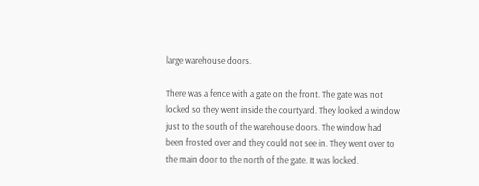large warehouse doors.

There was a fence with a gate on the front. The gate was not locked so they went inside the courtyard. They looked a window just to the south of the warehouse doors. The window had been frosted over and they could not see in. They went over to the main door to the north of the gate. It was locked.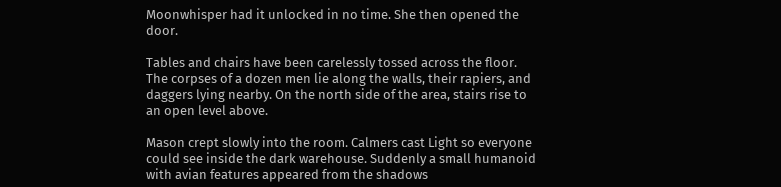Moonwhisper had it unlocked in no time. She then opened the door.

Tables and chairs have been carelessly tossed across the floor. The corpses of a dozen men lie along the walls, their rapiers, and daggers lying nearby. On the north side of the area, stairs rise to an open level above.

Mason crept slowly into the room. Calmers cast Light so everyone could see inside the dark warehouse. Suddenly a small humanoid with avian features appeared from the shadows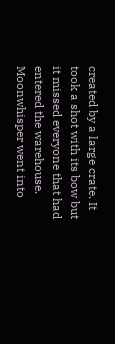created by a large crate. It took a shot with its bow but it missed everyone that had entered the warehouse. Moonwhisper went into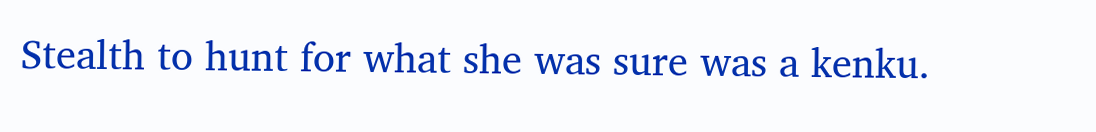Stealth to hunt for what she was sure was a kenku.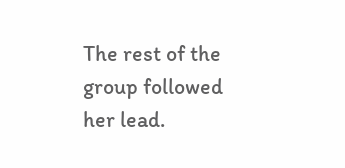The rest of the group followed her lead.